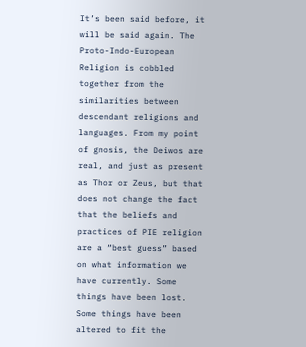It’s been said before, it will be said again. The Proto-Indo-European Religion is cobbled together from the similarities between descendant religions and languages. From my point of gnosis, the Deiwos are real, and just as present as Thor or Zeus, but that does not change the fact that the beliefs and practices of PIE religion are a “best guess” based on what information we have currently. Some things have been lost. Some things have been altered to fit the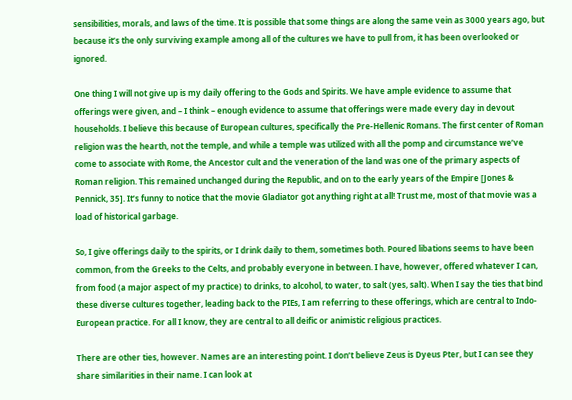sensibilities, morals, and laws of the time. It is possible that some things are along the same vein as 3000 years ago, but because it’s the only surviving example among all of the cultures we have to pull from, it has been overlooked or ignored.

One thing I will not give up is my daily offering to the Gods and Spirits. We have ample evidence to assume that offerings were given, and – I think – enough evidence to assume that offerings were made every day in devout households. I believe this because of European cultures, specifically the Pre-Hellenic Romans. The first center of Roman religion was the hearth, not the temple, and while a temple was utilized with all the pomp and circumstance we’ve come to associate with Rome, the Ancestor cult and the veneration of the land was one of the primary aspects of Roman religion. This remained unchanged during the Republic, and on to the early years of the Empire [Jones & Pennick, 35]. It’s funny to notice that the movie Gladiator got anything right at all! Trust me, most of that movie was a load of historical garbage.

So, I give offerings daily to the spirits, or I drink daily to them, sometimes both. Poured libations seems to have been common, from the Greeks to the Celts, and probably everyone in between. I have, however, offered whatever I can, from food (a major aspect of my practice) to drinks, to alcohol, to water, to salt (yes, salt). When I say the ties that bind these diverse cultures together, leading back to the PIEs, I am referring to these offerings, which are central to Indo-European practice. For all I know, they are central to all deific or animistic religious practices.

There are other ties, however. Names are an interesting point. I don’t believe Zeus is Dyeus Pter, but I can see they share similarities in their name. I can look at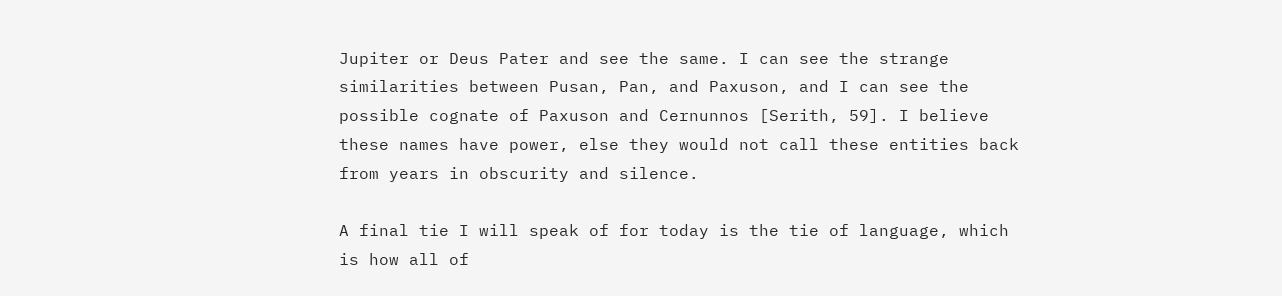Jupiter or Deus Pater and see the same. I can see the strange similarities between Pusan, Pan, and Paxuson, and I can see the possible cognate of Paxuson and Cernunnos [Serith, 59]. I believe these names have power, else they would not call these entities back from years in obscurity and silence.

A final tie I will speak of for today is the tie of language, which is how all of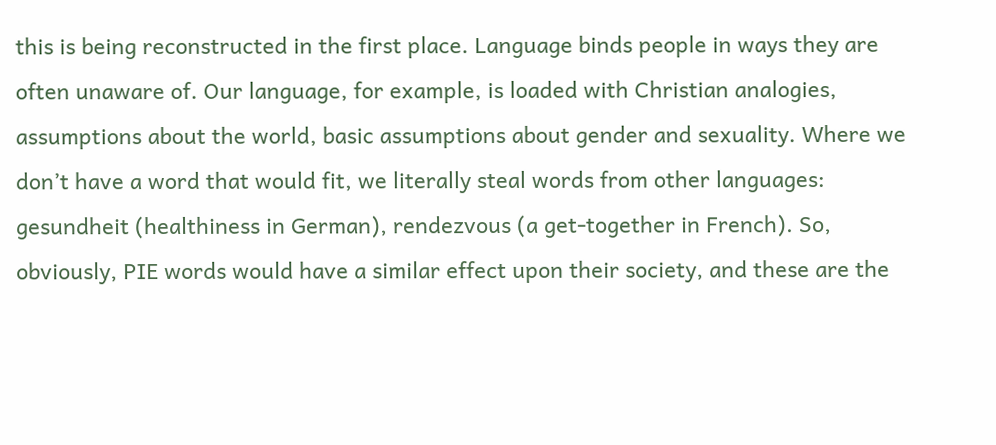this is being reconstructed in the first place. Language binds people in ways they are often unaware of. Our language, for example, is loaded with Christian analogies, assumptions about the world, basic assumptions about gender and sexuality. Where we don’t have a word that would fit, we literally steal words from other languages: gesundheit (healthiness in German), rendezvous (a get-together in French). So, obviously, PIE words would have a similar effect upon their society, and these are the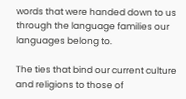words that were handed down to us through the language families our languages belong to.

The ties that bind our current culture and religions to those of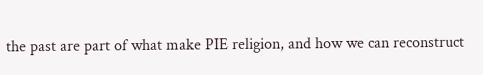the past are part of what make PIE religion, and how we can reconstruct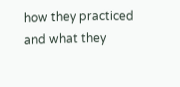how they practiced and what they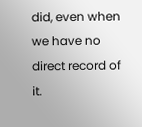did, even when we have no direct record of it.